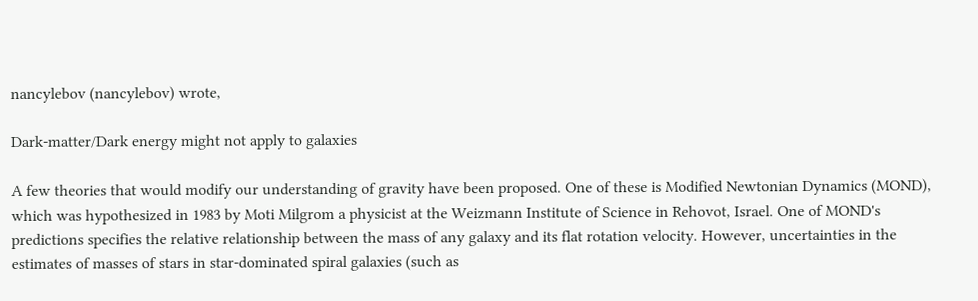nancylebov (nancylebov) wrote,

Dark-matter/Dark energy might not apply to galaxies

A few theories that would modify our understanding of gravity have been proposed. One of these is Modified Newtonian Dynamics (MOND), which was hypothesized in 1983 by Moti Milgrom a physicist at the Weizmann Institute of Science in Rehovot, Israel. One of MOND's predictions specifies the relative relationship between the mass of any galaxy and its flat rotation velocity. However, uncertainties in the estimates of masses of stars in star-dominated spiral galaxies (such as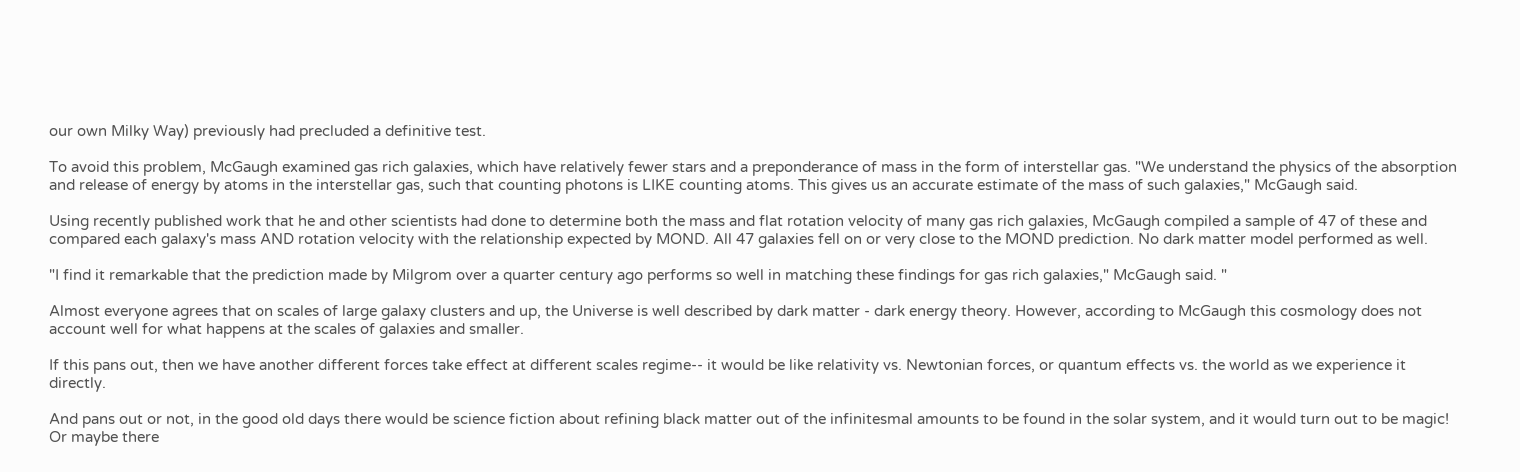our own Milky Way) previously had precluded a definitive test.

To avoid this problem, McGaugh examined gas rich galaxies, which have relatively fewer stars and a preponderance of mass in the form of interstellar gas. "We understand the physics of the absorption and release of energy by atoms in the interstellar gas, such that counting photons is LIKE counting atoms. This gives us an accurate estimate of the mass of such galaxies," McGaugh said.

Using recently published work that he and other scientists had done to determine both the mass and flat rotation velocity of many gas rich galaxies, McGaugh compiled a sample of 47 of these and compared each galaxy's mass AND rotation velocity with the relationship expected by MOND. All 47 galaxies fell on or very close to the MOND prediction. No dark matter model performed as well.

"I find it remarkable that the prediction made by Milgrom over a quarter century ago performs so well in matching these findings for gas rich galaxies," McGaugh said. "

Almost everyone agrees that on scales of large galaxy clusters and up, the Universe is well described by dark matter - dark energy theory. However, according to McGaugh this cosmology does not account well for what happens at the scales of galaxies and smaller.

If this pans out, then we have another different forces take effect at different scales regime-- it would be like relativity vs. Newtonian forces, or quantum effects vs. the world as we experience it directly.

And pans out or not, in the good old days there would be science fiction about refining black matter out of the infinitesmal amounts to be found in the solar system, and it would turn out to be magic! Or maybe there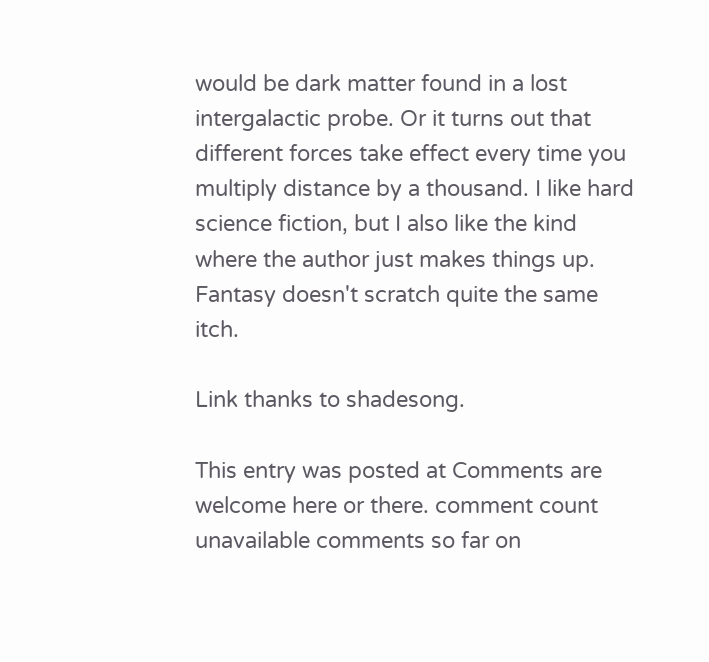would be dark matter found in a lost intergalactic probe. Or it turns out that different forces take effect every time you multiply distance by a thousand. I like hard science fiction, but I also like the kind where the author just makes things up. Fantasy doesn't scratch quite the same itch.

Link thanks to shadesong.

This entry was posted at Comments are welcome here or there. comment count unavailable comments so far on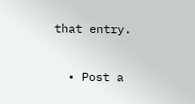that entry.

  • Post a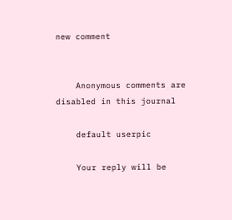new comment


    Anonymous comments are disabled in this journal

    default userpic

    Your reply will be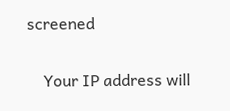screened

    Your IP address will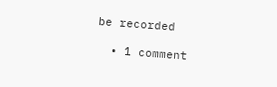be recorded

  • 1 comment